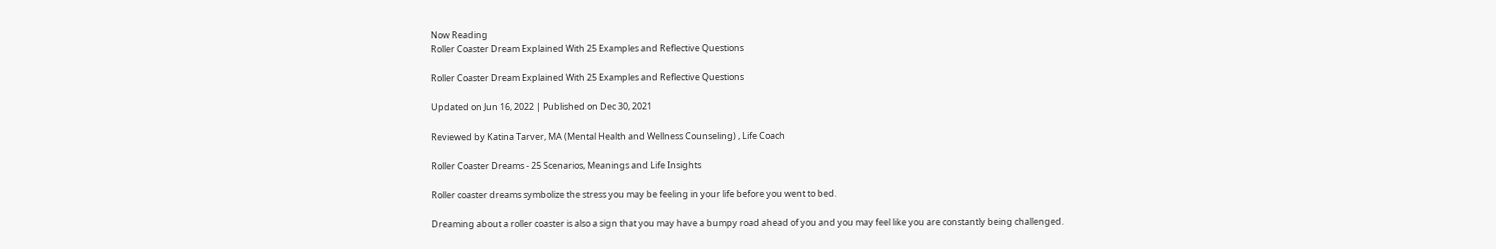Now Reading
Roller Coaster Dream Explained With 25 Examples and Reflective Questions

Roller Coaster Dream Explained With 25 Examples and Reflective Questions

Updated on Jun 16, 2022 | Published on Dec 30, 2021

Reviewed by Katina Tarver, MA (Mental Health and Wellness Counseling) , Life Coach

Roller Coaster Dreams - 25 Scenarios, Meanings and Life Insights

Roller coaster dreams symbolize the stress you may be feeling in your life before you went to bed.

Dreaming about a roller coaster is also a sign that you may have a bumpy road ahead of you and you may feel like you are constantly being challenged.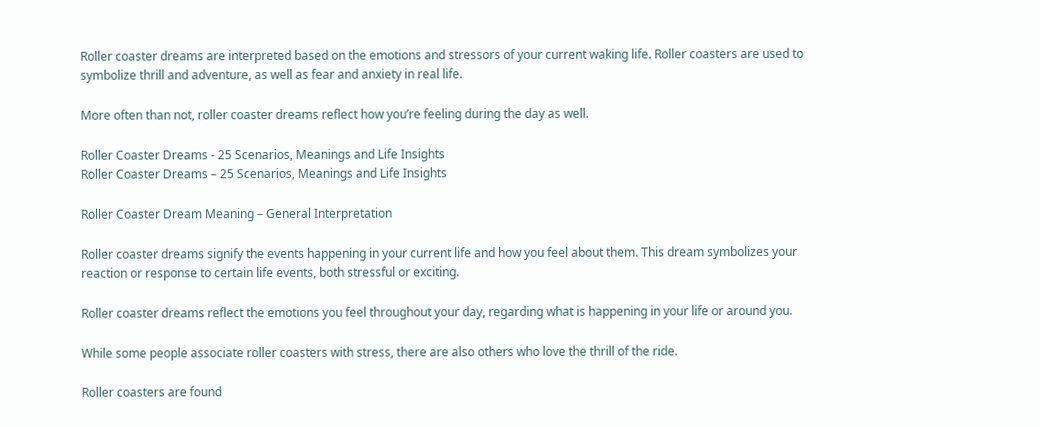Roller coaster dreams are interpreted based on the emotions and stressors of your current waking life. Roller coasters are used to symbolize thrill and adventure, as well as fear and anxiety in real life.

More often than not, roller coaster dreams reflect how you’re feeling during the day as well.

Roller Coaster Dreams - 25 Scenarios, Meanings and Life Insights
Roller Coaster Dreams – 25 Scenarios, Meanings and Life Insights

Roller Coaster Dream Meaning – General Interpretation

Roller coaster dreams signify the events happening in your current life and how you feel about them. This dream symbolizes your reaction or response to certain life events, both stressful or exciting.

Roller coaster dreams reflect the emotions you feel throughout your day, regarding what is happening in your life or around you.

While some people associate roller coasters with stress, there are also others who love the thrill of the ride.

Roller coasters are found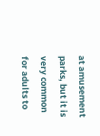at amusement parks, but it is very common for adults to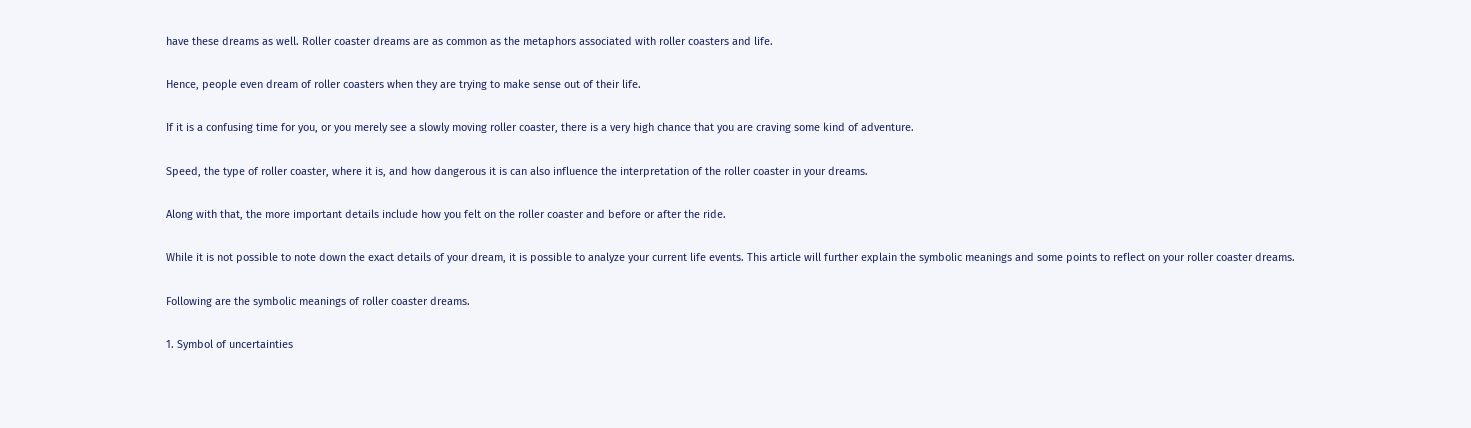have these dreams as well. Roller coaster dreams are as common as the metaphors associated with roller coasters and life.

Hence, people even dream of roller coasters when they are trying to make sense out of their life.

If it is a confusing time for you, or you merely see a slowly moving roller coaster, there is a very high chance that you are craving some kind of adventure.

Speed, the type of roller coaster, where it is, and how dangerous it is can also influence the interpretation of the roller coaster in your dreams.

Along with that, the more important details include how you felt on the roller coaster and before or after the ride.

While it is not possible to note down the exact details of your dream, it is possible to analyze your current life events. This article will further explain the symbolic meanings and some points to reflect on your roller coaster dreams.

Following are the symbolic meanings of roller coaster dreams.

1. Symbol of uncertainties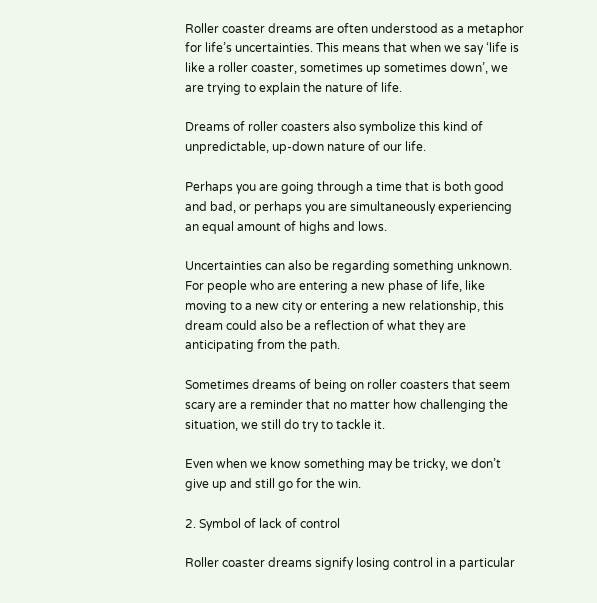Roller coaster dreams are often understood as a metaphor for life’s uncertainties. This means that when we say ‘life is like a roller coaster, sometimes up sometimes down’, we are trying to explain the nature of life.

Dreams of roller coasters also symbolize this kind of unpredictable, up-down nature of our life.

Perhaps you are going through a time that is both good and bad, or perhaps you are simultaneously experiencing an equal amount of highs and lows.

Uncertainties can also be regarding something unknown. For people who are entering a new phase of life, like moving to a new city or entering a new relationship, this dream could also be a reflection of what they are anticipating from the path.

Sometimes dreams of being on roller coasters that seem scary are a reminder that no matter how challenging the situation, we still do try to tackle it.

Even when we know something may be tricky, we don’t give up and still go for the win.

2. Symbol of lack of control

Roller coaster dreams signify losing control in a particular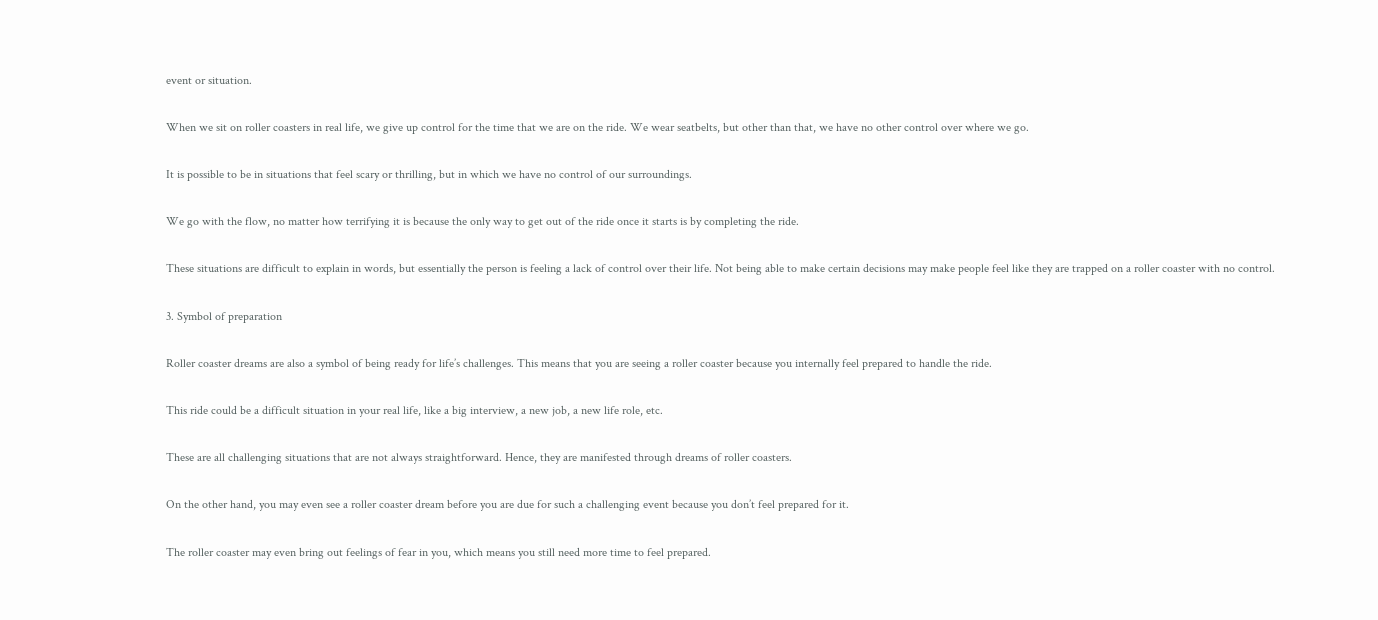event or situation.

When we sit on roller coasters in real life, we give up control for the time that we are on the ride. We wear seatbelts, but other than that, we have no other control over where we go.

It is possible to be in situations that feel scary or thrilling, but in which we have no control of our surroundings.

We go with the flow, no matter how terrifying it is because the only way to get out of the ride once it starts is by completing the ride.

These situations are difficult to explain in words, but essentially the person is feeling a lack of control over their life. Not being able to make certain decisions may make people feel like they are trapped on a roller coaster with no control.

3. Symbol of preparation

Roller coaster dreams are also a symbol of being ready for life’s challenges. This means that you are seeing a roller coaster because you internally feel prepared to handle the ride.

This ride could be a difficult situation in your real life, like a big interview, a new job, a new life role, etc.

These are all challenging situations that are not always straightforward. Hence, they are manifested through dreams of roller coasters.

On the other hand, you may even see a roller coaster dream before you are due for such a challenging event because you don’t feel prepared for it.

The roller coaster may even bring out feelings of fear in you, which means you still need more time to feel prepared.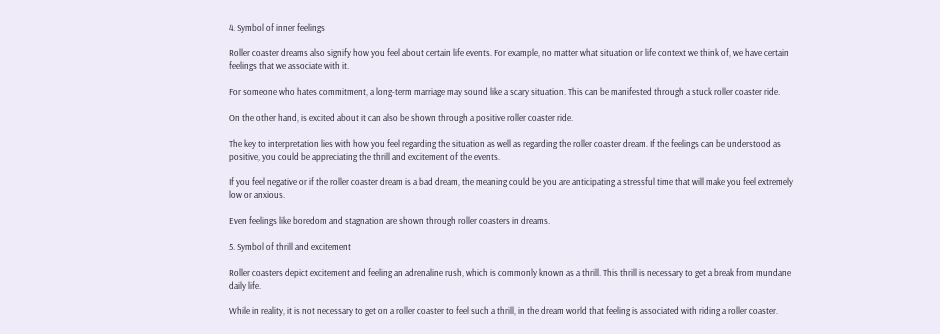4. Symbol of inner feelings

Roller coaster dreams also signify how you feel about certain life events. For example, no matter what situation or life context we think of, we have certain feelings that we associate with it.

For someone who hates commitment, a long-term marriage may sound like a scary situation. This can be manifested through a stuck roller coaster ride.

On the other hand, is excited about it can also be shown through a positive roller coaster ride.

The key to interpretation lies with how you feel regarding the situation as well as regarding the roller coaster dream. If the feelings can be understood as positive, you could be appreciating the thrill and excitement of the events.

If you feel negative or if the roller coaster dream is a bad dream, the meaning could be you are anticipating a stressful time that will make you feel extremely low or anxious.

Even feelings like boredom and stagnation are shown through roller coasters in dreams.

5. Symbol of thrill and excitement

Roller coasters depict excitement and feeling an adrenaline rush, which is commonly known as a thrill. This thrill is necessary to get a break from mundane daily life.

While in reality, it is not necessary to get on a roller coaster to feel such a thrill, in the dream world that feeling is associated with riding a roller coaster.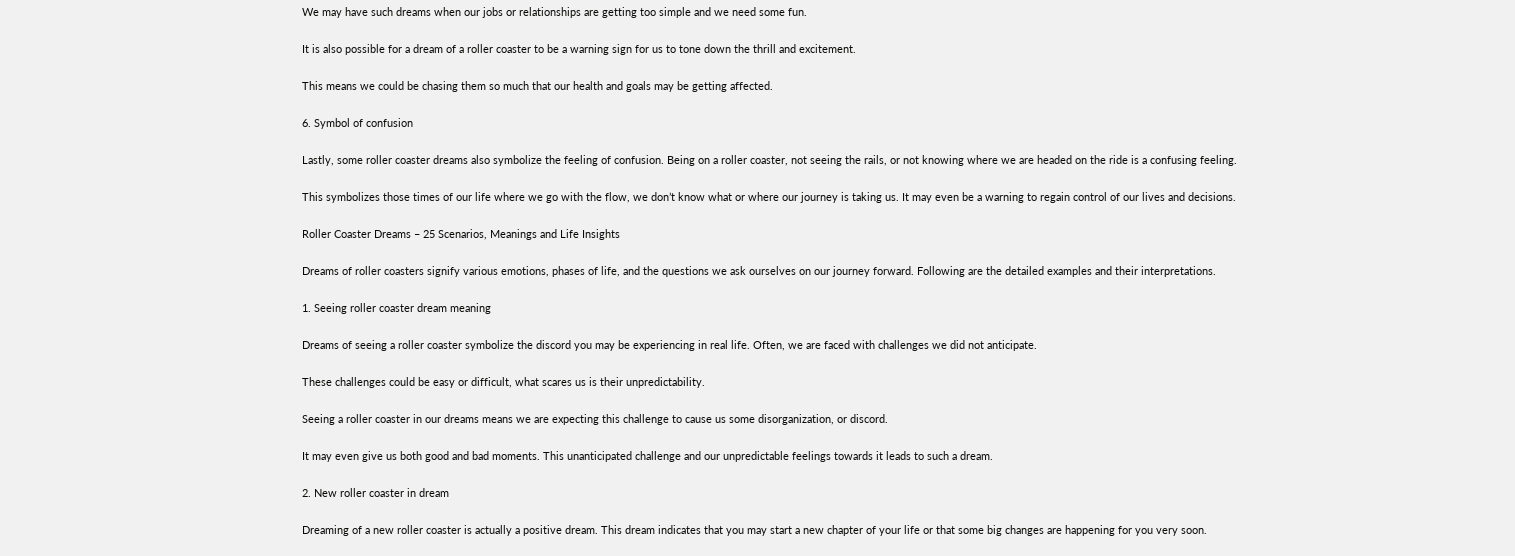We may have such dreams when our jobs or relationships are getting too simple and we need some fun.

It is also possible for a dream of a roller coaster to be a warning sign for us to tone down the thrill and excitement.

This means we could be chasing them so much that our health and goals may be getting affected.

6. Symbol of confusion

Lastly, some roller coaster dreams also symbolize the feeling of confusion. Being on a roller coaster, not seeing the rails, or not knowing where we are headed on the ride is a confusing feeling.

This symbolizes those times of our life where we go with the flow, we don’t know what or where our journey is taking us. It may even be a warning to regain control of our lives and decisions.

Roller Coaster Dreams – 25 Scenarios, Meanings and Life Insights

Dreams of roller coasters signify various emotions, phases of life, and the questions we ask ourselves on our journey forward. Following are the detailed examples and their interpretations.

1. Seeing roller coaster dream meaning

Dreams of seeing a roller coaster symbolize the discord you may be experiencing in real life. Often, we are faced with challenges we did not anticipate.

These challenges could be easy or difficult, what scares us is their unpredictability.

Seeing a roller coaster in our dreams means we are expecting this challenge to cause us some disorganization, or discord.

It may even give us both good and bad moments. This unanticipated challenge and our unpredictable feelings towards it leads to such a dream.

2. New roller coaster in dream

Dreaming of a new roller coaster is actually a positive dream. This dream indicates that you may start a new chapter of your life or that some big changes are happening for you very soon.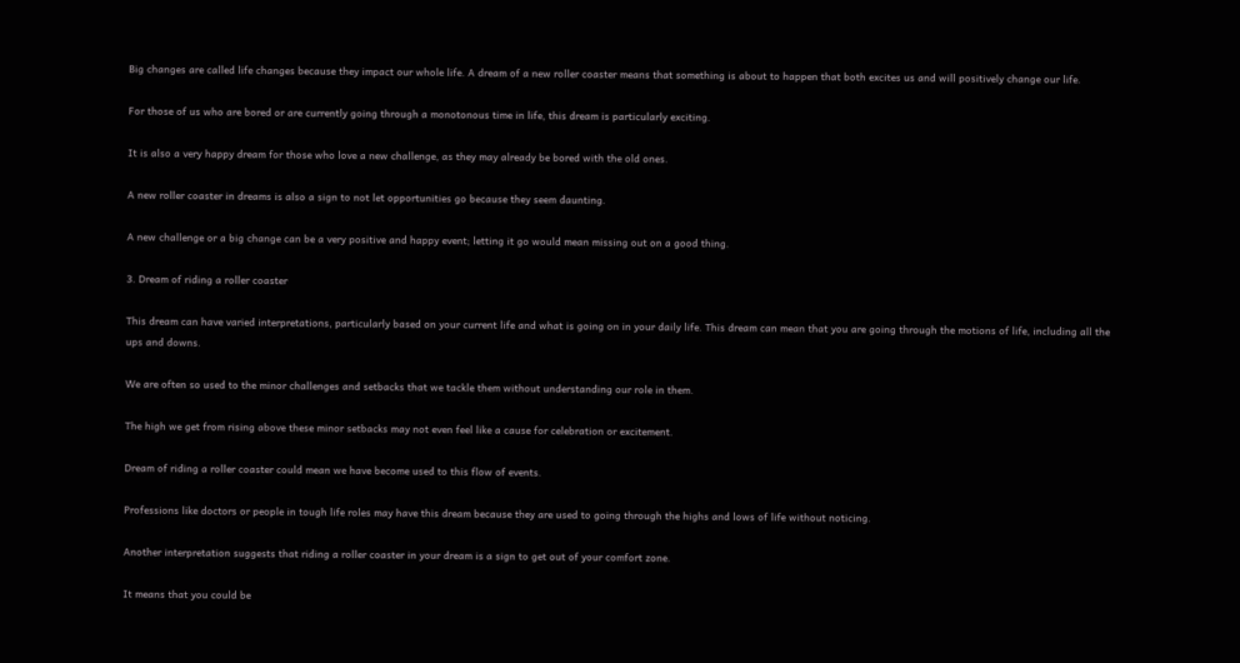Big changes are called life changes because they impact our whole life. A dream of a new roller coaster means that something is about to happen that both excites us and will positively change our life.

For those of us who are bored or are currently going through a monotonous time in life, this dream is particularly exciting.

It is also a very happy dream for those who love a new challenge, as they may already be bored with the old ones.

A new roller coaster in dreams is also a sign to not let opportunities go because they seem daunting.

A new challenge or a big change can be a very positive and happy event; letting it go would mean missing out on a good thing.

3. Dream of riding a roller coaster

This dream can have varied interpretations, particularly based on your current life and what is going on in your daily life. This dream can mean that you are going through the motions of life, including all the ups and downs.

We are often so used to the minor challenges and setbacks that we tackle them without understanding our role in them.

The high we get from rising above these minor setbacks may not even feel like a cause for celebration or excitement.

Dream of riding a roller coaster could mean we have become used to this flow of events.

Professions like doctors or people in tough life roles may have this dream because they are used to going through the highs and lows of life without noticing.

Another interpretation suggests that riding a roller coaster in your dream is a sign to get out of your comfort zone.

It means that you could be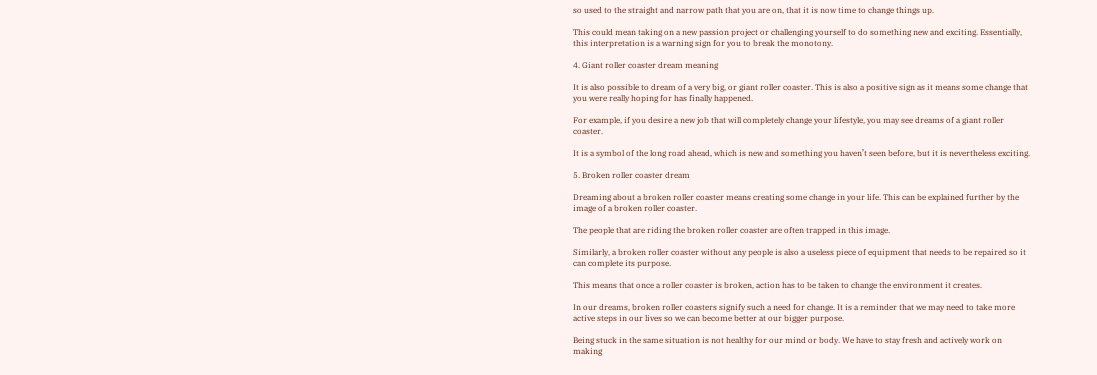so used to the straight and narrow path that you are on, that it is now time to change things up.

This could mean taking on a new passion project or challenging yourself to do something new and exciting. Essentially, this interpretation is a warning sign for you to break the monotony.

4. Giant roller coaster dream meaning

It is also possible to dream of a very big, or giant roller coaster. This is also a positive sign as it means some change that you were really hoping for has finally happened.

For example, if you desire a new job that will completely change your lifestyle, you may see dreams of a giant roller coaster.

It is a symbol of the long road ahead, which is new and something you haven’t seen before, but it is nevertheless exciting.

5. Broken roller coaster dream

Dreaming about a broken roller coaster means creating some change in your life. This can be explained further by the image of a broken roller coaster.

The people that are riding the broken roller coaster are often trapped in this image.

Similarly, a broken roller coaster without any people is also a useless piece of equipment that needs to be repaired so it can complete its purpose.

This means that once a roller coaster is broken, action has to be taken to change the environment it creates.

In our dreams, broken roller coasters signify such a need for change. It is a reminder that we may need to take more active steps in our lives so we can become better at our bigger purpose.

Being stuck in the same situation is not healthy for our mind or body. We have to stay fresh and actively work on making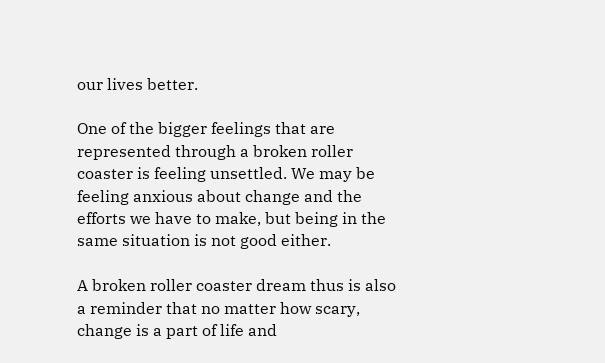our lives better.

One of the bigger feelings that are represented through a broken roller coaster is feeling unsettled. We may be feeling anxious about change and the efforts we have to make, but being in the same situation is not good either.

A broken roller coaster dream thus is also a reminder that no matter how scary, change is a part of life and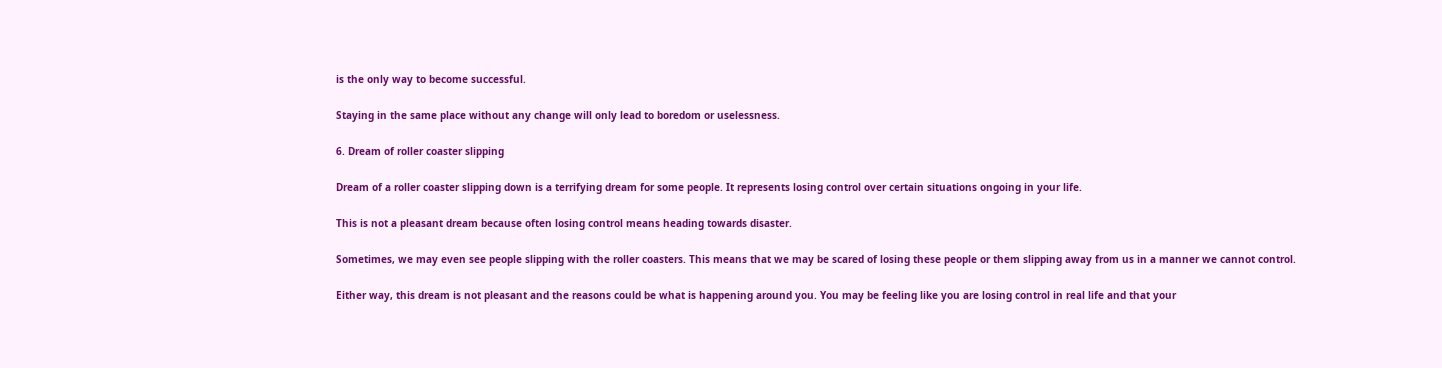is the only way to become successful.

Staying in the same place without any change will only lead to boredom or uselessness.

6. Dream of roller coaster slipping

Dream of a roller coaster slipping down is a terrifying dream for some people. It represents losing control over certain situations ongoing in your life.

This is not a pleasant dream because often losing control means heading towards disaster.

Sometimes, we may even see people slipping with the roller coasters. This means that we may be scared of losing these people or them slipping away from us in a manner we cannot control.

Either way, this dream is not pleasant and the reasons could be what is happening around you. You may be feeling like you are losing control in real life and that your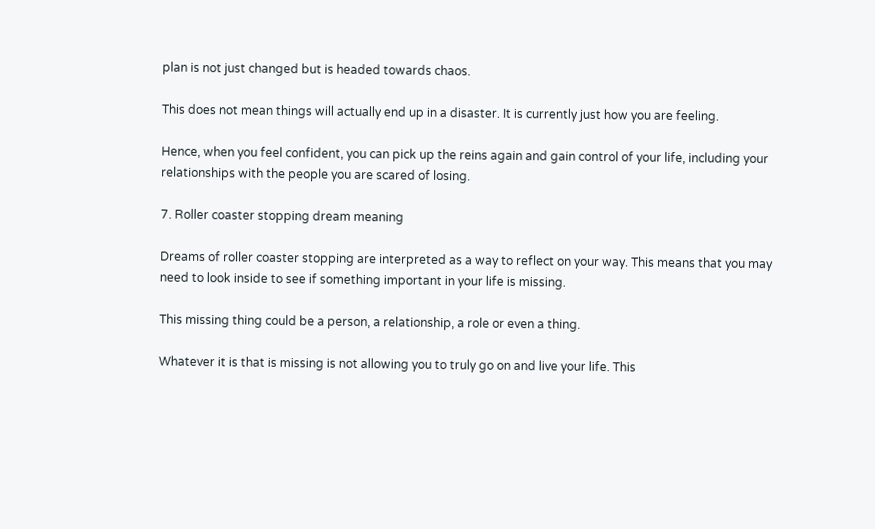plan is not just changed but is headed towards chaos.

This does not mean things will actually end up in a disaster. It is currently just how you are feeling.

Hence, when you feel confident, you can pick up the reins again and gain control of your life, including your relationships with the people you are scared of losing.

7. Roller coaster stopping dream meaning

Dreams of roller coaster stopping are interpreted as a way to reflect on your way. This means that you may need to look inside to see if something important in your life is missing.

This missing thing could be a person, a relationship, a role or even a thing.

Whatever it is that is missing is not allowing you to truly go on and live your life. This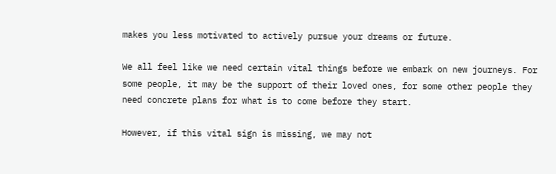makes you less motivated to actively pursue your dreams or future.

We all feel like we need certain vital things before we embark on new journeys. For some people, it may be the support of their loved ones, for some other people they need concrete plans for what is to come before they start.

However, if this vital sign is missing, we may not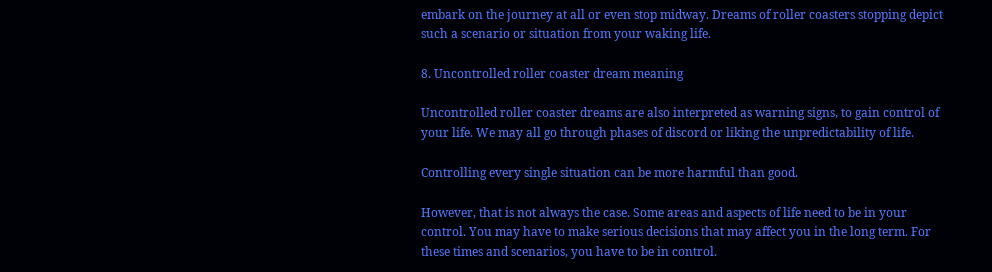embark on the journey at all or even stop midway. Dreams of roller coasters stopping depict such a scenario or situation from your waking life.

8. Uncontrolled roller coaster dream meaning

Uncontrolled roller coaster dreams are also interpreted as warning signs, to gain control of your life. We may all go through phases of discord or liking the unpredictability of life.

Controlling every single situation can be more harmful than good.

However, that is not always the case. Some areas and aspects of life need to be in your control. You may have to make serious decisions that may affect you in the long term. For these times and scenarios, you have to be in control.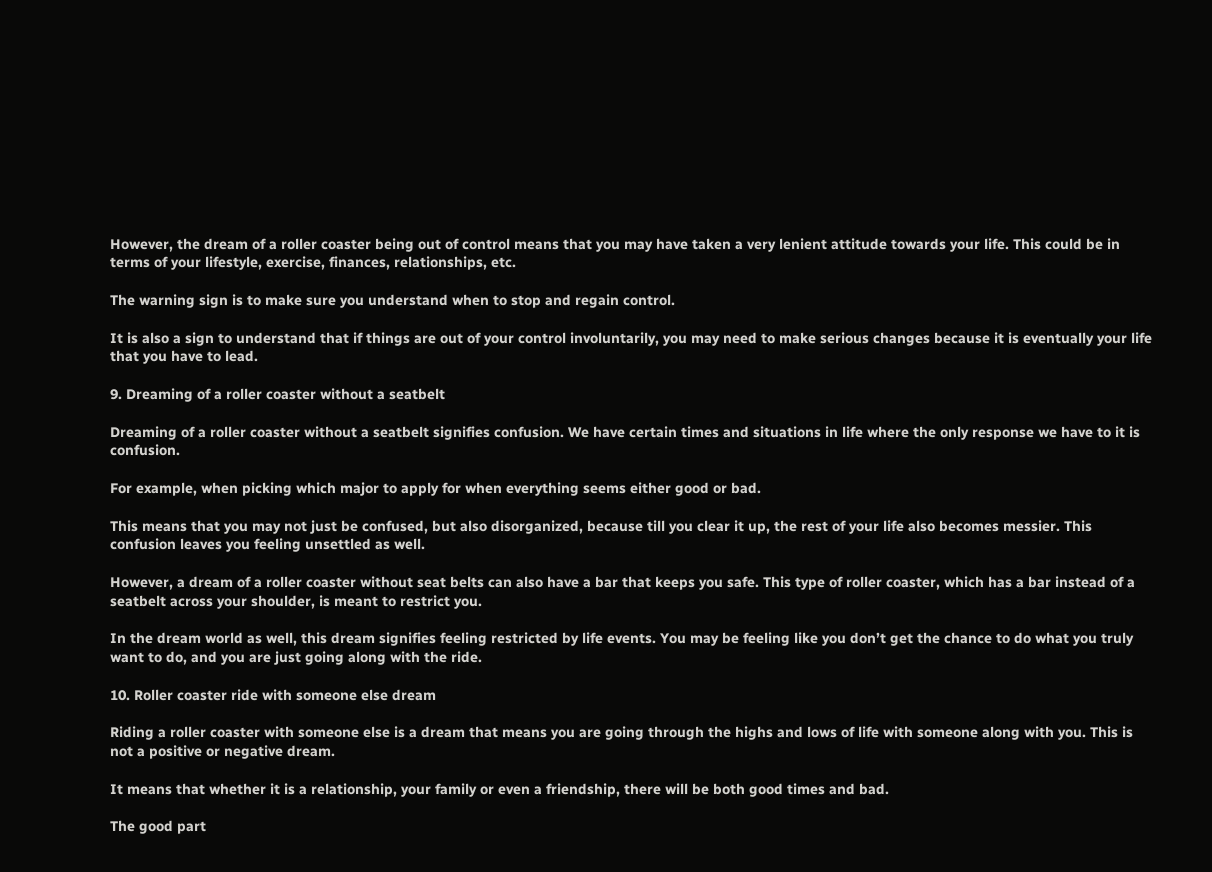However, the dream of a roller coaster being out of control means that you may have taken a very lenient attitude towards your life. This could be in terms of your lifestyle, exercise, finances, relationships, etc.

The warning sign is to make sure you understand when to stop and regain control.

It is also a sign to understand that if things are out of your control involuntarily, you may need to make serious changes because it is eventually your life that you have to lead.

9. Dreaming of a roller coaster without a seatbelt

Dreaming of a roller coaster without a seatbelt signifies confusion. We have certain times and situations in life where the only response we have to it is confusion.

For example, when picking which major to apply for when everything seems either good or bad.

This means that you may not just be confused, but also disorganized, because till you clear it up, the rest of your life also becomes messier. This confusion leaves you feeling unsettled as well.

However, a dream of a roller coaster without seat belts can also have a bar that keeps you safe. This type of roller coaster, which has a bar instead of a seatbelt across your shoulder, is meant to restrict you.

In the dream world as well, this dream signifies feeling restricted by life events. You may be feeling like you don’t get the chance to do what you truly want to do, and you are just going along with the ride.

10. Roller coaster ride with someone else dream

Riding a roller coaster with someone else is a dream that means you are going through the highs and lows of life with someone along with you. This is not a positive or negative dream.

It means that whether it is a relationship, your family or even a friendship, there will be both good times and bad.

The good part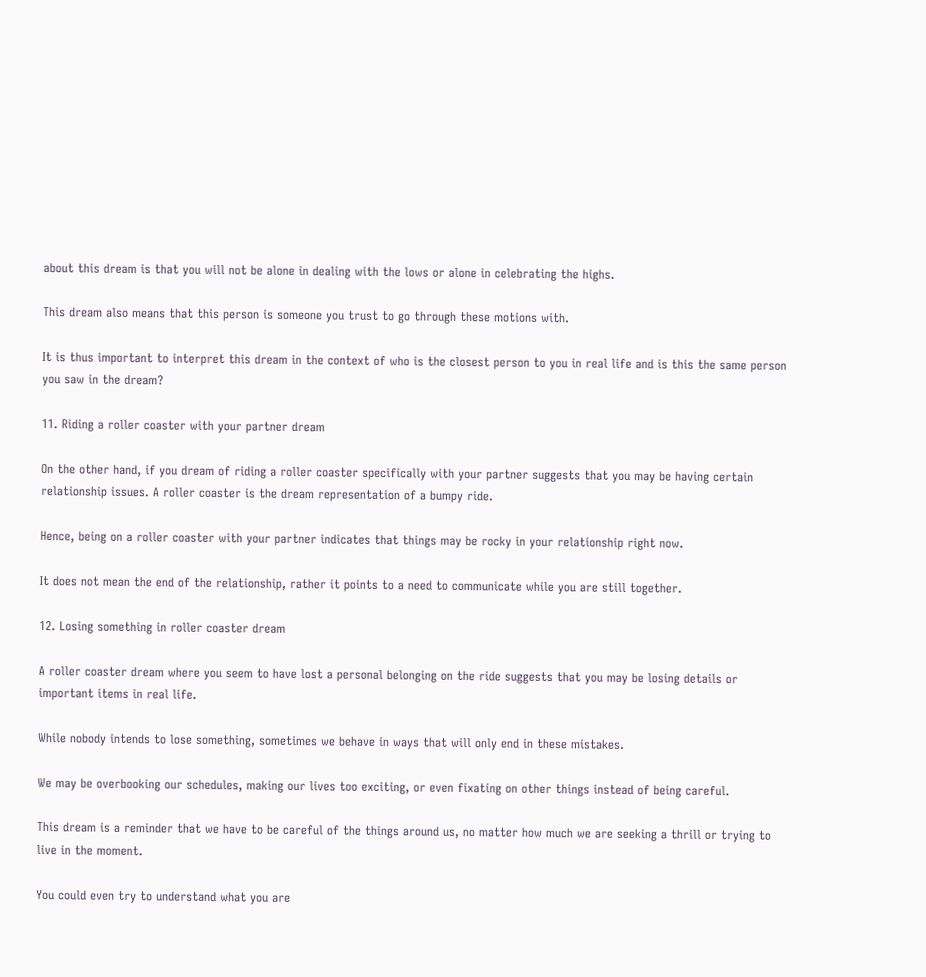about this dream is that you will not be alone in dealing with the lows or alone in celebrating the highs.

This dream also means that this person is someone you trust to go through these motions with.

It is thus important to interpret this dream in the context of who is the closest person to you in real life and is this the same person you saw in the dream?

11. Riding a roller coaster with your partner dream

On the other hand, if you dream of riding a roller coaster specifically with your partner suggests that you may be having certain relationship issues. A roller coaster is the dream representation of a bumpy ride.

Hence, being on a roller coaster with your partner indicates that things may be rocky in your relationship right now.

It does not mean the end of the relationship, rather it points to a need to communicate while you are still together.

12. Losing something in roller coaster dream

A roller coaster dream where you seem to have lost a personal belonging on the ride suggests that you may be losing details or important items in real life.

While nobody intends to lose something, sometimes we behave in ways that will only end in these mistakes.

We may be overbooking our schedules, making our lives too exciting, or even fixating on other things instead of being careful.

This dream is a reminder that we have to be careful of the things around us, no matter how much we are seeking a thrill or trying to live in the moment.

You could even try to understand what you are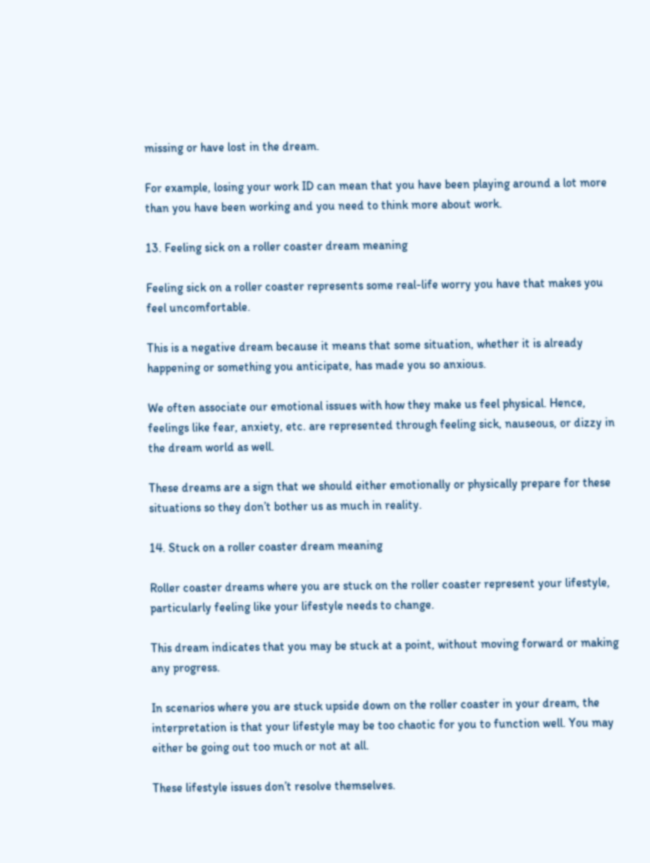missing or have lost in the dream.

For example, losing your work ID can mean that you have been playing around a lot more than you have been working and you need to think more about work.

13. Feeling sick on a roller coaster dream meaning

Feeling sick on a roller coaster represents some real-life worry you have that makes you feel uncomfortable.

This is a negative dream because it means that some situation, whether it is already happening or something you anticipate, has made you so anxious.

We often associate our emotional issues with how they make us feel physical. Hence, feelings like fear, anxiety, etc. are represented through feeling sick, nauseous, or dizzy in the dream world as well.

These dreams are a sign that we should either emotionally or physically prepare for these situations so they don’t bother us as much in reality.

14. Stuck on a roller coaster dream meaning

Roller coaster dreams where you are stuck on the roller coaster represent your lifestyle, particularly feeling like your lifestyle needs to change.

This dream indicates that you may be stuck at a point, without moving forward or making any progress.

In scenarios where you are stuck upside down on the roller coaster in your dream, the interpretation is that your lifestyle may be too chaotic for you to function well. You may either be going out too much or not at all.

These lifestyle issues don’t resolve themselves.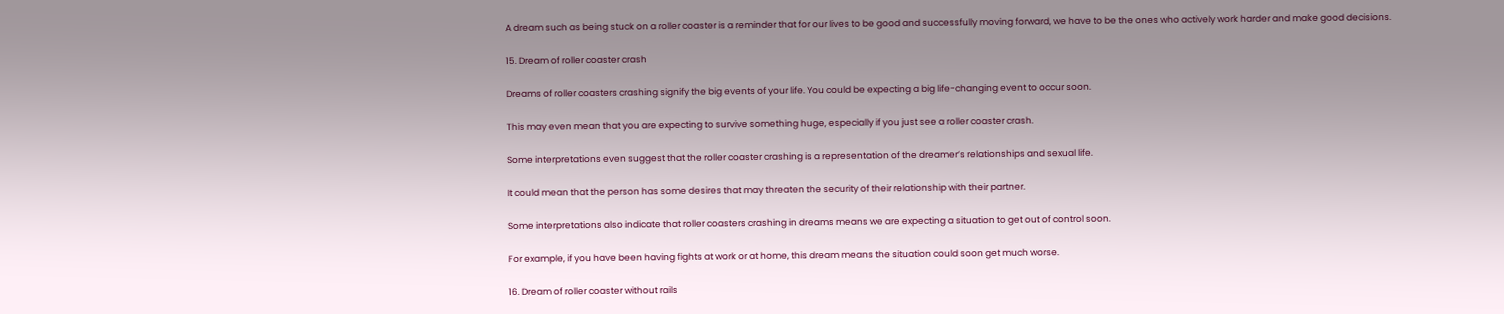A dream such as being stuck on a roller coaster is a reminder that for our lives to be good and successfully moving forward, we have to be the ones who actively work harder and make good decisions.

15. Dream of roller coaster crash

Dreams of roller coasters crashing signify the big events of your life. You could be expecting a big life-changing event to occur soon.

This may even mean that you are expecting to survive something huge, especially if you just see a roller coaster crash.

Some interpretations even suggest that the roller coaster crashing is a representation of the dreamer’s relationships and sexual life.

It could mean that the person has some desires that may threaten the security of their relationship with their partner.

Some interpretations also indicate that roller coasters crashing in dreams means we are expecting a situation to get out of control soon.

For example, if you have been having fights at work or at home, this dream means the situation could soon get much worse.

16. Dream of roller coaster without rails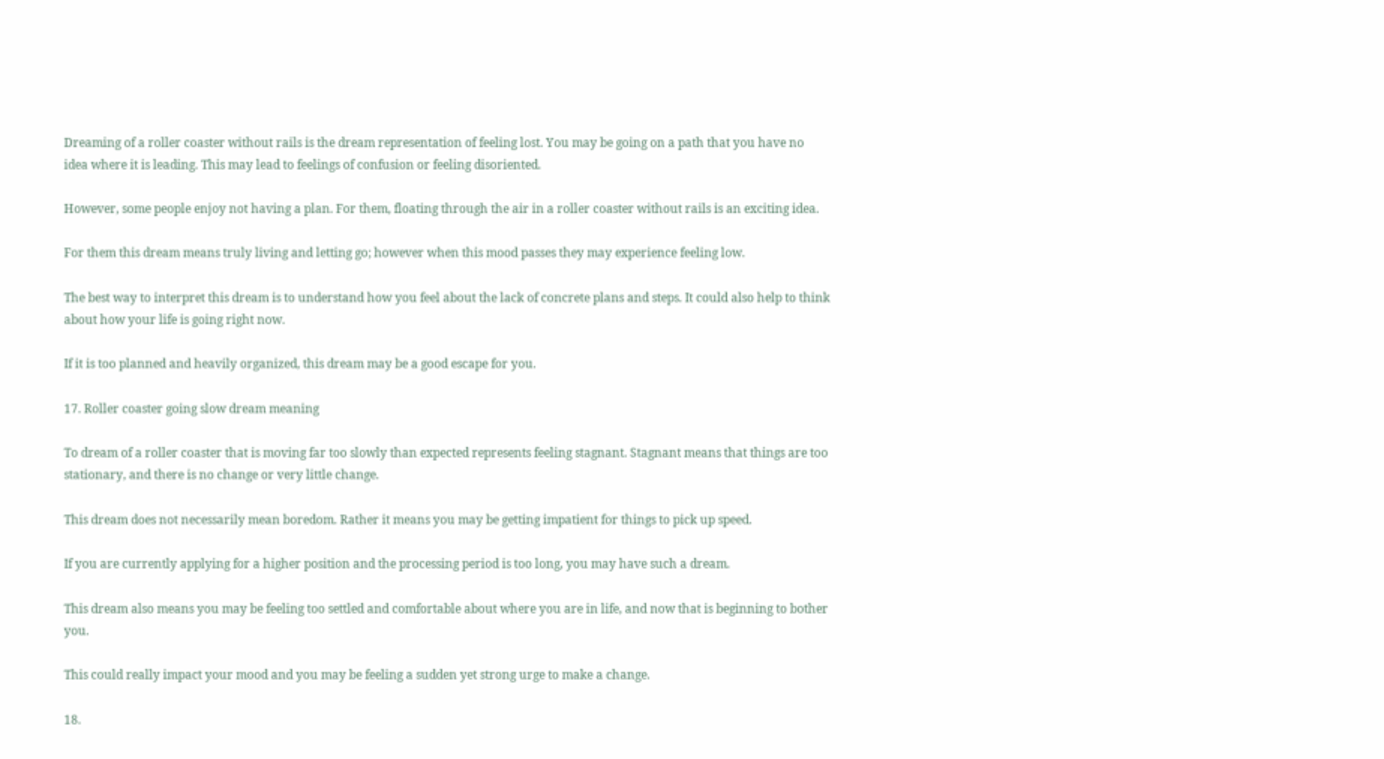Dreaming of a roller coaster without rails is the dream representation of feeling lost. You may be going on a path that you have no idea where it is leading. This may lead to feelings of confusion or feeling disoriented.

However, some people enjoy not having a plan. For them, floating through the air in a roller coaster without rails is an exciting idea.

For them this dream means truly living and letting go; however when this mood passes they may experience feeling low.

The best way to interpret this dream is to understand how you feel about the lack of concrete plans and steps. It could also help to think about how your life is going right now.

If it is too planned and heavily organized, this dream may be a good escape for you.

17. Roller coaster going slow dream meaning

To dream of a roller coaster that is moving far too slowly than expected represents feeling stagnant. Stagnant means that things are too stationary, and there is no change or very little change.

This dream does not necessarily mean boredom. Rather it means you may be getting impatient for things to pick up speed.

If you are currently applying for a higher position and the processing period is too long, you may have such a dream.

This dream also means you may be feeling too settled and comfortable about where you are in life, and now that is beginning to bother you.

This could really impact your mood and you may be feeling a sudden yet strong urge to make a change.

18.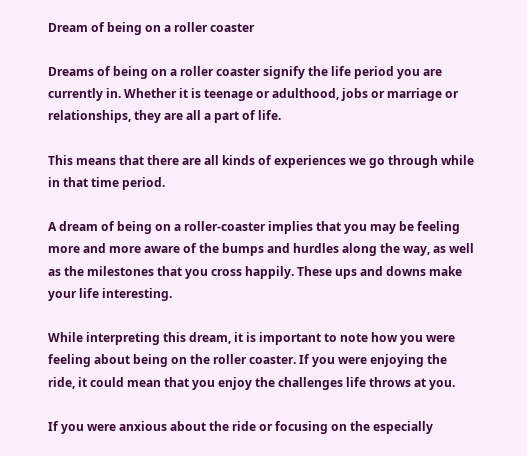Dream of being on a roller coaster

Dreams of being on a roller coaster signify the life period you are currently in. Whether it is teenage or adulthood, jobs or marriage or relationships, they are all a part of life.

This means that there are all kinds of experiences we go through while in that time period.

A dream of being on a roller-coaster implies that you may be feeling more and more aware of the bumps and hurdles along the way, as well as the milestones that you cross happily. These ups and downs make your life interesting.

While interpreting this dream, it is important to note how you were feeling about being on the roller coaster. If you were enjoying the ride, it could mean that you enjoy the challenges life throws at you.

If you were anxious about the ride or focusing on the especially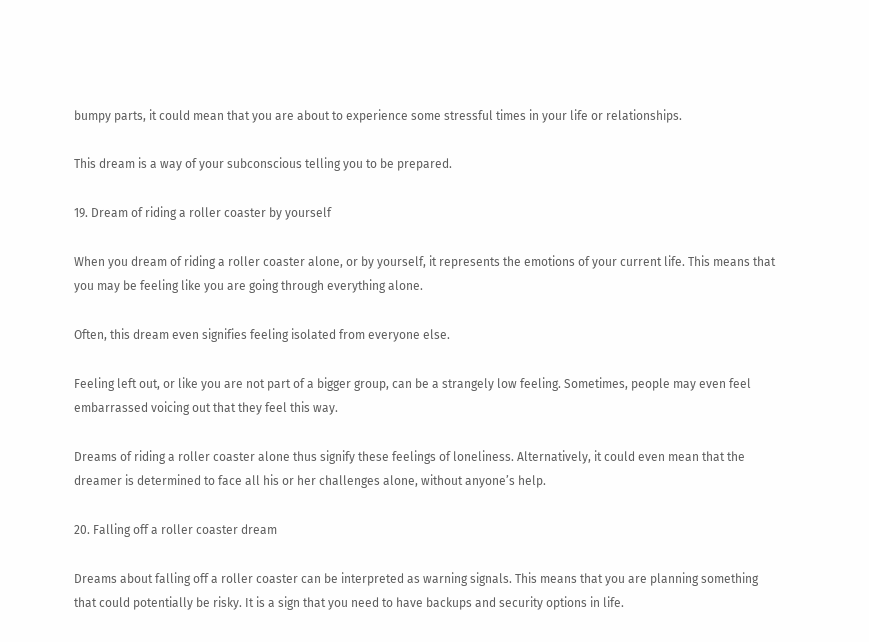bumpy parts, it could mean that you are about to experience some stressful times in your life or relationships.

This dream is a way of your subconscious telling you to be prepared.

19. Dream of riding a roller coaster by yourself

When you dream of riding a roller coaster alone, or by yourself, it represents the emotions of your current life. This means that you may be feeling like you are going through everything alone.

Often, this dream even signifies feeling isolated from everyone else.

Feeling left out, or like you are not part of a bigger group, can be a strangely low feeling. Sometimes, people may even feel embarrassed voicing out that they feel this way.

Dreams of riding a roller coaster alone thus signify these feelings of loneliness. Alternatively, it could even mean that the dreamer is determined to face all his or her challenges alone, without anyone’s help.

20. Falling off a roller coaster dream

Dreams about falling off a roller coaster can be interpreted as warning signals. This means that you are planning something that could potentially be risky. It is a sign that you need to have backups and security options in life.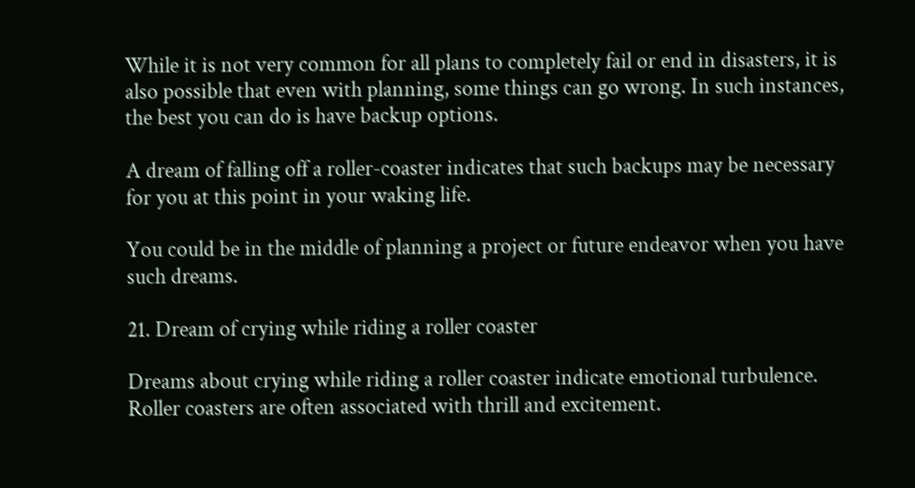While it is not very common for all plans to completely fail or end in disasters, it is also possible that even with planning, some things can go wrong. In such instances, the best you can do is have backup options.

A dream of falling off a roller-coaster indicates that such backups may be necessary for you at this point in your waking life.

You could be in the middle of planning a project or future endeavor when you have such dreams.

21. Dream of crying while riding a roller coaster

Dreams about crying while riding a roller coaster indicate emotional turbulence. Roller coasters are often associated with thrill and excitement.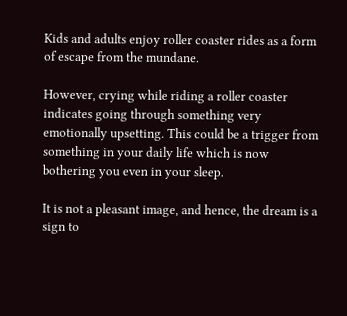Kids and adults enjoy roller coaster rides as a form of escape from the mundane.

However, crying while riding a roller coaster indicates going through something very emotionally upsetting. This could be a trigger from something in your daily life which is now bothering you even in your sleep.

It is not a pleasant image, and hence, the dream is a sign to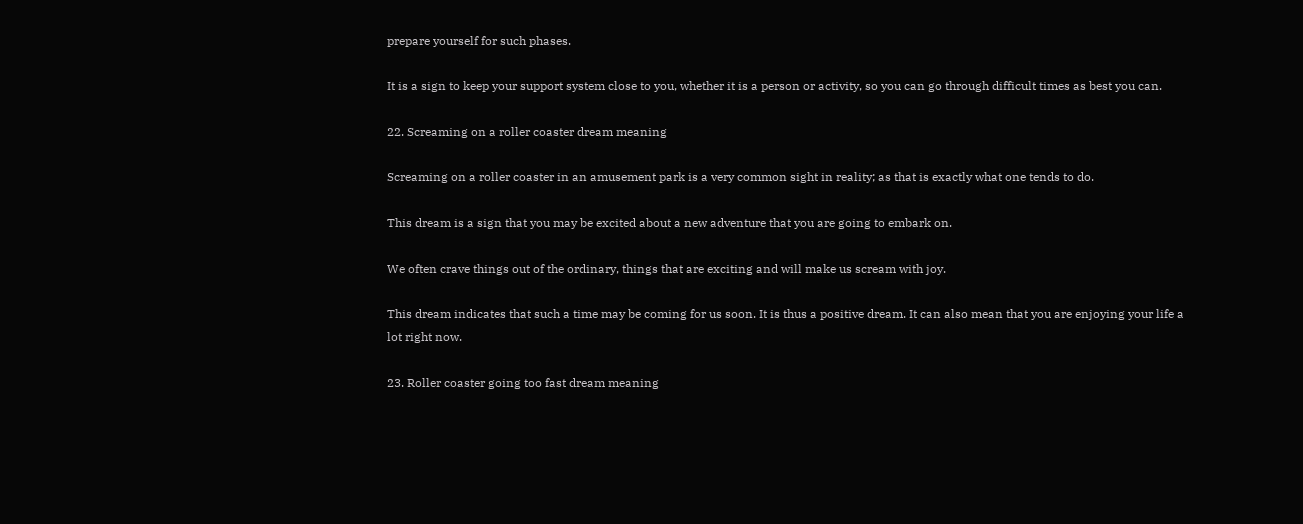prepare yourself for such phases.

It is a sign to keep your support system close to you, whether it is a person or activity, so you can go through difficult times as best you can.

22. Screaming on a roller coaster dream meaning

Screaming on a roller coaster in an amusement park is a very common sight in reality; as that is exactly what one tends to do.

This dream is a sign that you may be excited about a new adventure that you are going to embark on.

We often crave things out of the ordinary, things that are exciting and will make us scream with joy.

This dream indicates that such a time may be coming for us soon. It is thus a positive dream. It can also mean that you are enjoying your life a lot right now.

23. Roller coaster going too fast dream meaning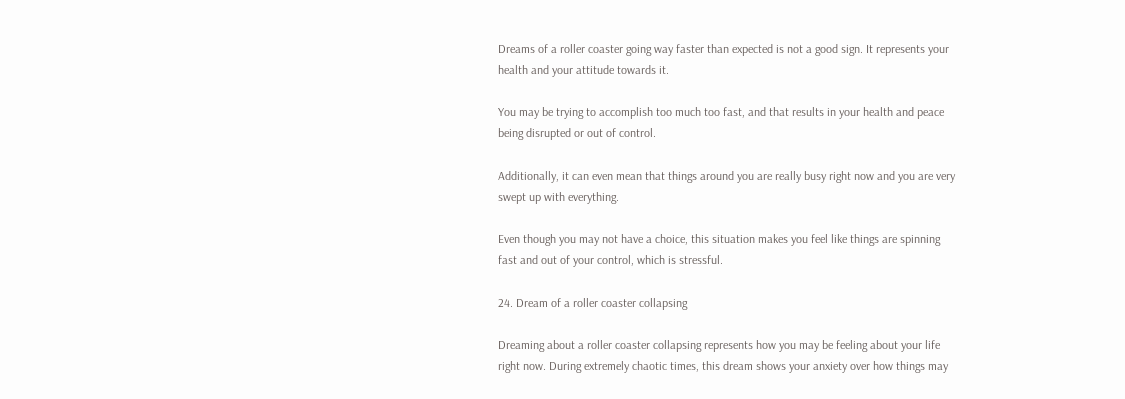Dreams of a roller coaster going way faster than expected is not a good sign. It represents your health and your attitude towards it.

You may be trying to accomplish too much too fast, and that results in your health and peace being disrupted or out of control.

Additionally, it can even mean that things around you are really busy right now and you are very swept up with everything.

Even though you may not have a choice, this situation makes you feel like things are spinning fast and out of your control, which is stressful.

24. Dream of a roller coaster collapsing

Dreaming about a roller coaster collapsing represents how you may be feeling about your life right now. During extremely chaotic times, this dream shows your anxiety over how things may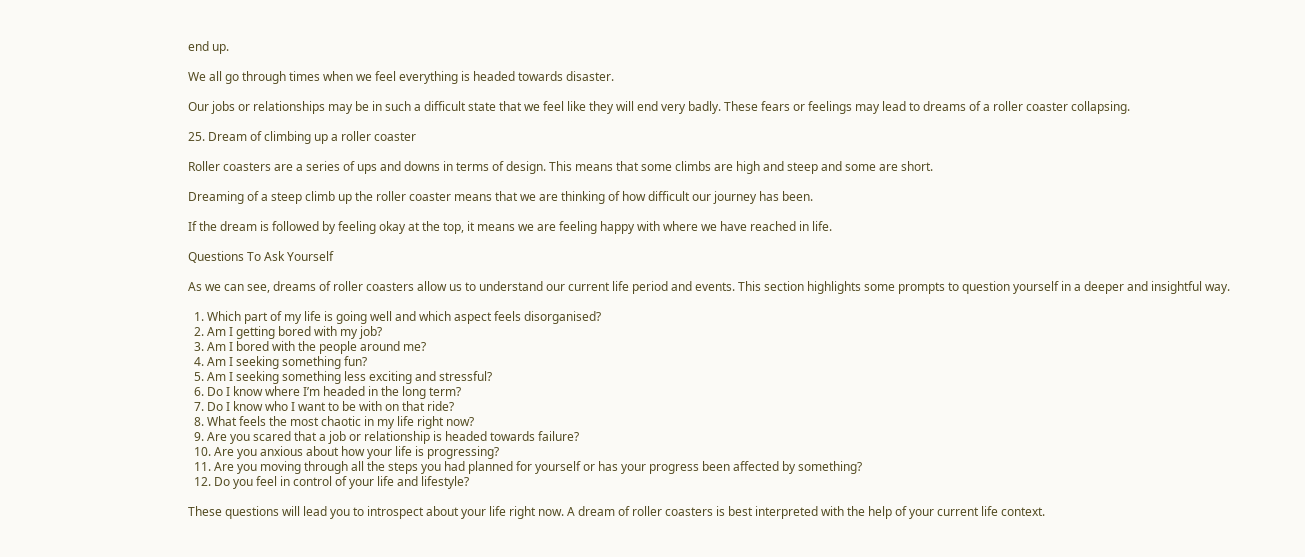end up.

We all go through times when we feel everything is headed towards disaster.

Our jobs or relationships may be in such a difficult state that we feel like they will end very badly. These fears or feelings may lead to dreams of a roller coaster collapsing.

25. Dream of climbing up a roller coaster

Roller coasters are a series of ups and downs in terms of design. This means that some climbs are high and steep and some are short.

Dreaming of a steep climb up the roller coaster means that we are thinking of how difficult our journey has been.

If the dream is followed by feeling okay at the top, it means we are feeling happy with where we have reached in life.

Questions To Ask Yourself

As we can see, dreams of roller coasters allow us to understand our current life period and events. This section highlights some prompts to question yourself in a deeper and insightful way.

  1. Which part of my life is going well and which aspect feels disorganised?
  2. Am I getting bored with my job?
  3. Am I bored with the people around me?
  4. Am I seeking something fun?
  5. Am I seeking something less exciting and stressful?
  6. Do I know where I’m headed in the long term?
  7. Do I know who I want to be with on that ride?
  8. What feels the most chaotic in my life right now?
  9. Are you scared that a job or relationship is headed towards failure?
  10. Are you anxious about how your life is progressing?
  11. Are you moving through all the steps you had planned for yourself or has your progress been affected by something?
  12. Do you feel in control of your life and lifestyle?

These questions will lead you to introspect about your life right now. A dream of roller coasters is best interpreted with the help of your current life context.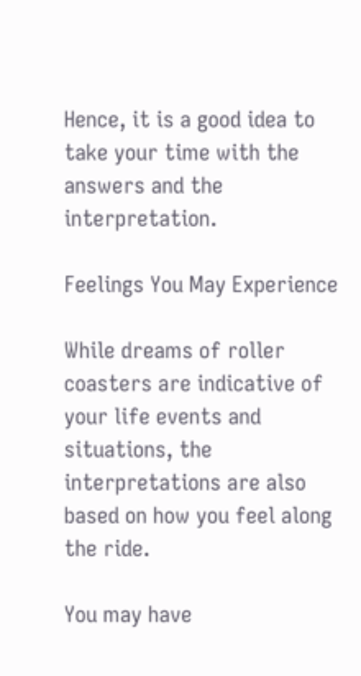Hence, it is a good idea to take your time with the answers and the interpretation.

Feelings You May Experience

While dreams of roller coasters are indicative of your life events and situations, the interpretations are also based on how you feel along the ride.

You may have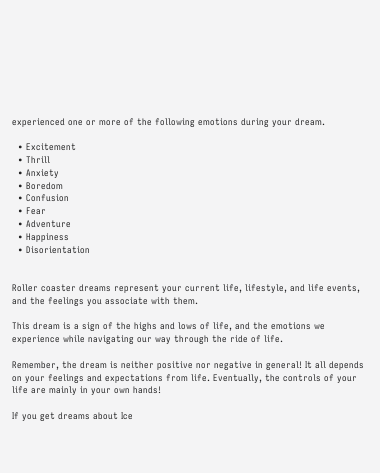experienced one or more of the following emotions during your dream.

  • Excitement
  • Thrill
  • Anxiety
  • Boredom
  • Confusion
  • Fear
  • Adventure
  • Happiness
  • Disorientation


Roller coaster dreams represent your current life, lifestyle, and life events, and the feelings you associate with them.

This dream is a sign of the highs and lows of life, and the emotions we experience while navigating our way through the ride of life.

Remember, the dream is neither positive nor negative in general! It all depends on your feelings and expectations from life. Eventually, the controls of your life are mainly in your own hands!

If you get dreams about Ice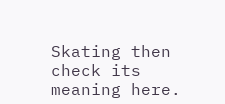Skating then check its meaning here.